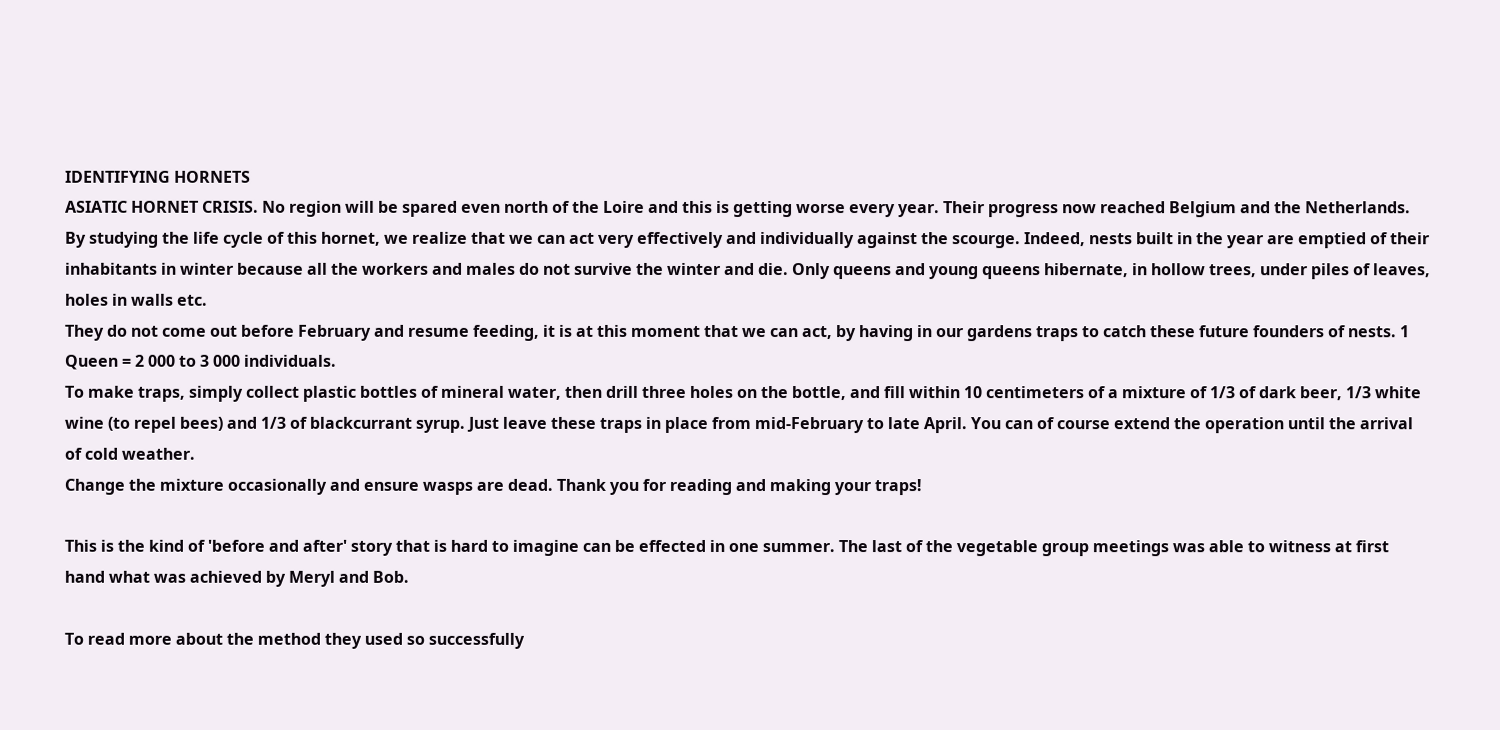IDENTIFYING HORNETS
ASIATIC HORNET CRISIS. No region will be spared even north of the Loire and this is getting worse every year. Their progress now reached Belgium and the Netherlands.
By studying the life cycle of this hornet, we realize that we can act very effectively and individually against the scourge. Indeed, nests built in the year are emptied of their inhabitants in winter because all the workers and males do not survive the winter and die. Only queens and young queens hibernate, in hollow trees, under piles of leaves, holes in walls etc.
They do not come out before February and resume feeding, it is at this moment that we can act, by having in our gardens traps to catch these future founders of nests. 1 Queen = 2 000 to 3 000 individuals.
To make traps, simply collect plastic bottles of mineral water, then drill three holes on the bottle, and fill within 10 centimeters of a mixture of 1/3 of dark beer, 1/3 white wine (to repel bees) and 1/3 of blackcurrant syrup. Just leave these traps in place from mid-February to late April. You can of course extend the operation until the arrival of cold weather.
Change the mixture occasionally and ensure wasps are dead. Thank you for reading and making your traps!

This is the kind of 'before and after' story that is hard to imagine can be effected in one summer. The last of the vegetable group meetings was able to witness at first hand what was achieved by Meryl and Bob.

To read more about the method they used so successfully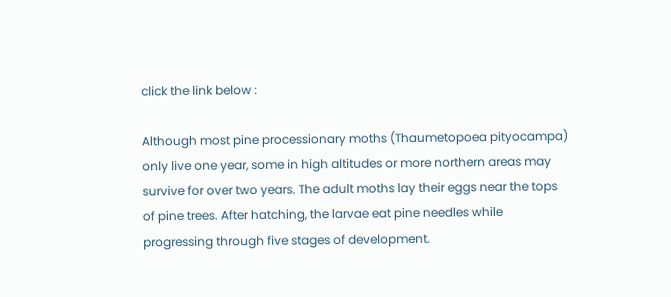click the link below :

Although most pine processionary moths (Thaumetopoea pityocampa) only live one year, some in high altitudes or more northern areas may survive for over two years. The adult moths lay their eggs near the tops of pine trees. After hatching, the larvae eat pine needles while progressing through five stages of development.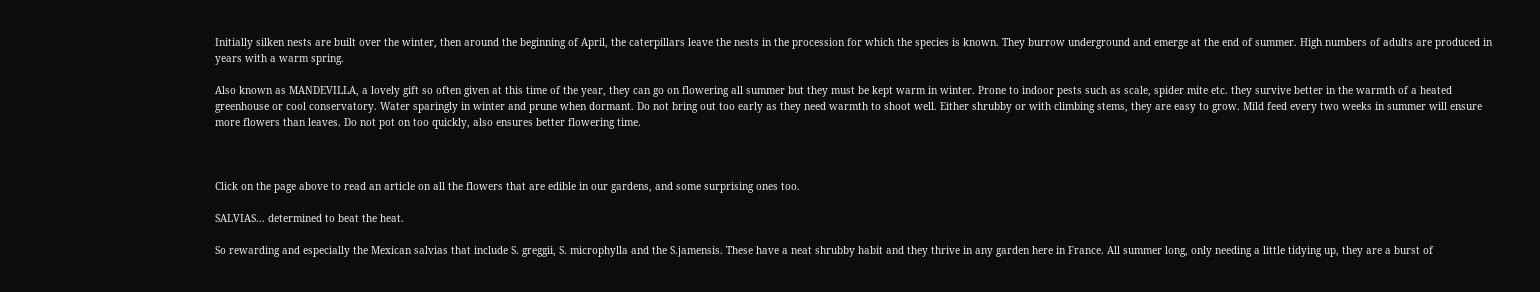Initially silken nests are built over the winter, then around the beginning of April, the caterpillars leave the nests in the procession for which the species is known. They burrow underground and emerge at the end of summer. High numbers of adults are produced in years with a warm spring.

Also known as MANDEVILLA, a lovely gift so often given at this time of the year, they can go on flowering all summer but they must be kept warm in winter. Prone to indoor pests such as scale, spider mite etc. they survive better in the warmth of a heated greenhouse or cool conservatory. Water sparingly in winter and prune when dormant. Do not bring out too early as they need warmth to shoot well. Either shrubby or with climbing stems, they are easy to grow. Mild feed every two weeks in summer will ensure more flowers than leaves. Do not pot on too quickly, also ensures better flowering time.



Click on the page above to read an article on all the flowers that are edible in our gardens, and some surprising ones too.

SALVIAS... determined to beat the heat.

So rewarding and especially the Mexican salvias that include S. greggii, S. microphylla and the S.jamensis. These have a neat shrubby habit and they thrive in any garden here in France. All summer long, only needing a little tidying up, they are a burst of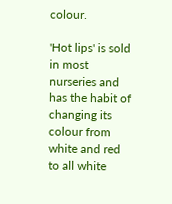colour.

'Hot lips' is sold in most nurseries and has the habit of changing its colour from white and red to all white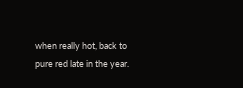when really hot, back to pure red late in the year.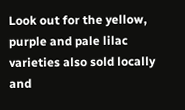Look out for the yellow, purple and pale lilac varieties also sold locally and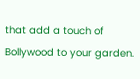that add a touch of Bollywood to your garden.